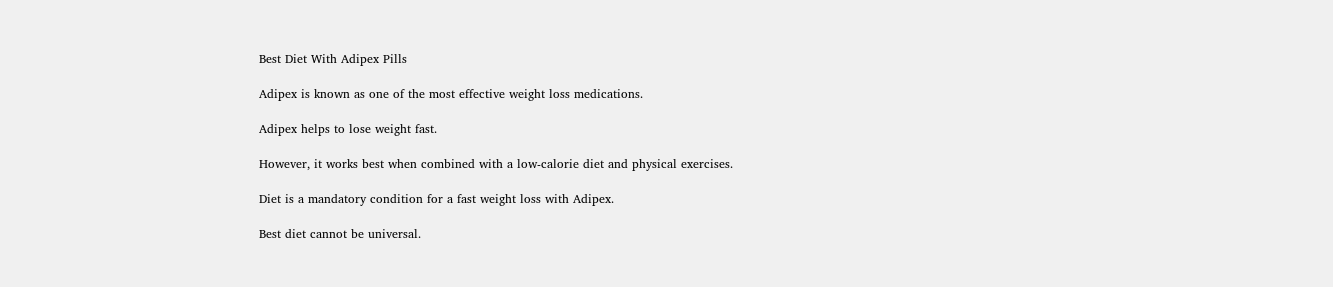Best Diet With Adipex Pills

Adipex is known as one of the most effective weight loss medications.

Adipex helps to lose weight fast.

However, it works best when combined with a low-calorie diet and physical exercises.

Diet is a mandatory condition for a fast weight loss with Adipex.

Best diet cannot be universal.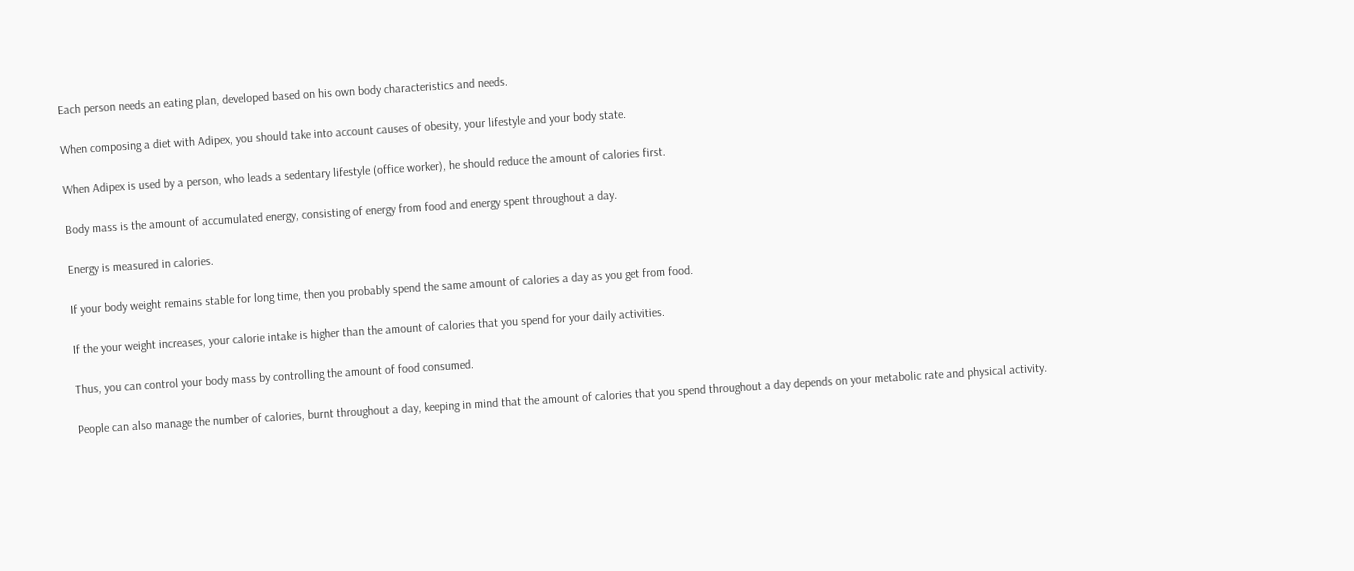Each person needs an eating plan, developed based on his own body characteristics and needs.

When composing a diet with Adipex, you should take into account causes of obesity, your lifestyle and your body state.

When Adipex is used by a person, who leads a sedentary lifestyle (office worker), he should reduce the amount of calories first.

Body mass is the amount of accumulated energy, consisting of energy from food and energy spent throughout a day.

Energy is measured in calories.

If your body weight remains stable for long time, then you probably spend the same amount of calories a day as you get from food.

If the your weight increases, your calorie intake is higher than the amount of calories that you spend for your daily activities.

Thus, you can control your body mass by controlling the amount of food consumed.

People can also manage the number of calories, burnt throughout a day, keeping in mind that the amount of calories that you spend throughout a day depends on your metabolic rate and physical activity.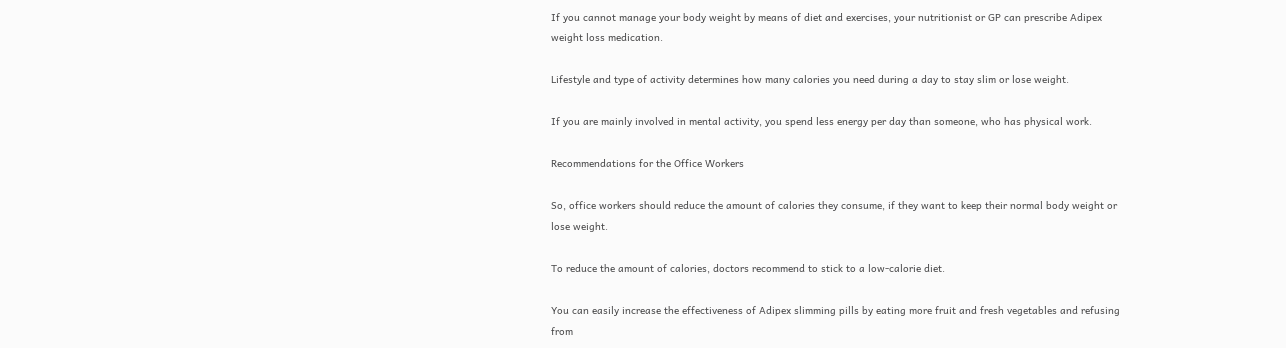If you cannot manage your body weight by means of diet and exercises, your nutritionist or GP can prescribe Adipex weight loss medication.

Lifestyle and type of activity determines how many calories you need during a day to stay slim or lose weight.

If you are mainly involved in mental activity, you spend less energy per day than someone, who has physical work.

Recommendations for the Office Workers

So, office workers should reduce the amount of calories they consume, if they want to keep their normal body weight or lose weight.

To reduce the amount of calories, doctors recommend to stick to a low-calorie diet.

You can easily increase the effectiveness of Adipex slimming pills by eating more fruit and fresh vegetables and refusing from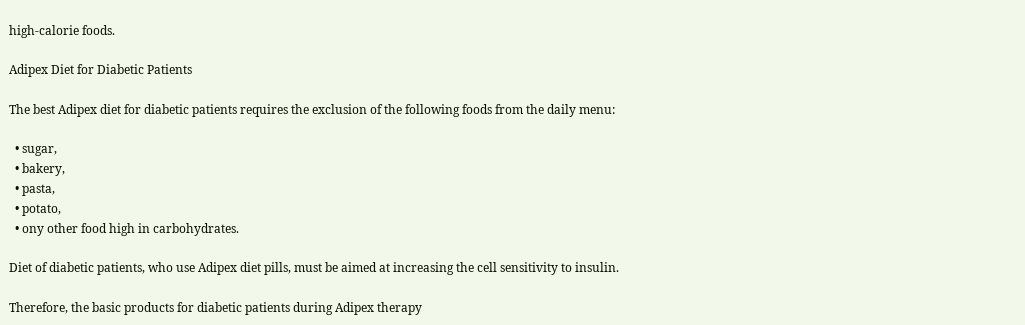high-calorie foods.

Adipex Diet for Diabetic Patients

The best Adipex diet for diabetic patients requires the exclusion of the following foods from the daily menu:

  • sugar,
  • bakery,
  • pasta,
  • potato,
  • ony other food high in carbohydrates.

Diet of diabetic patients, who use Adipex diet pills, must be aimed at increasing the cell sensitivity to insulin.

Therefore, the basic products for diabetic patients during Adipex therapy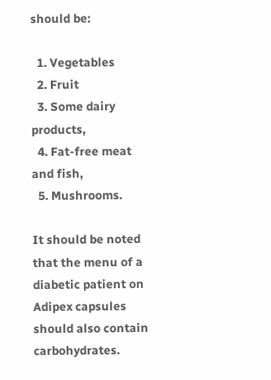should be:

  1. Vegetables
  2. Fruit
  3. Some dairy products,
  4. Fat-free meat and fish,
  5. Mushrooms.

It should be noted that the menu of a diabetic patient on Adipex capsules should also contain carbohydrates.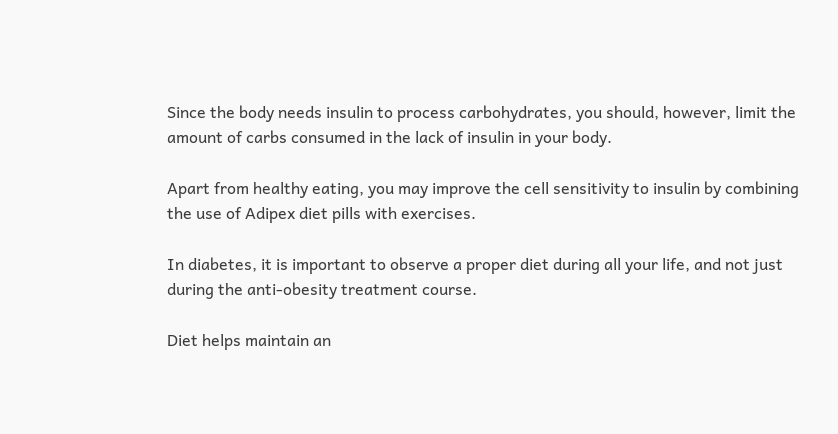Since the body needs insulin to process carbohydrates, you should, however, limit the amount of carbs consumed in the lack of insulin in your body.

Apart from healthy eating, you may improve the cell sensitivity to insulin by combining the use of Adipex diet pills with exercises.

In diabetes, it is important to observe a proper diet during all your life, and not just during the anti-obesity treatment course.

Diet helps maintain an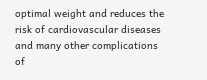optimal weight and reduces the risk of cardiovascular diseases and many other complications of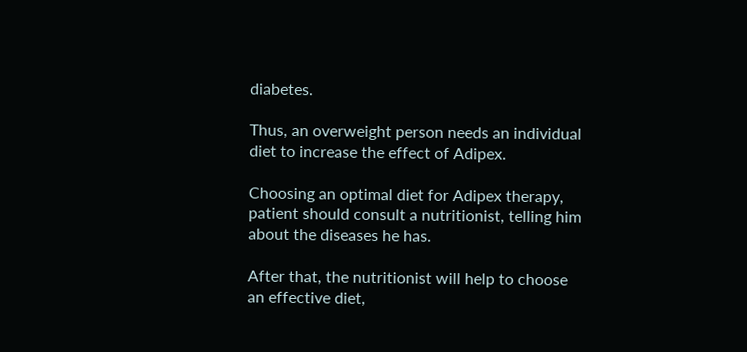diabetes.

Thus, an overweight person needs an individual diet to increase the effect of Adipex.

Choosing an optimal diet for Adipex therapy, patient should consult a nutritionist, telling him about the diseases he has.

After that, the nutritionist will help to choose an effective diet,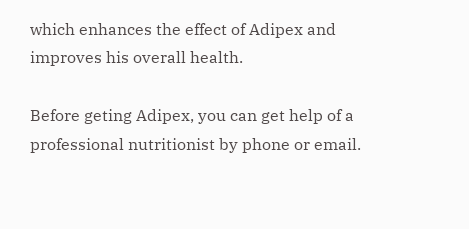which enhances the effect of Adipex and improves his overall health.

Before geting Adipex, you can get help of a professional nutritionist by phone or email.